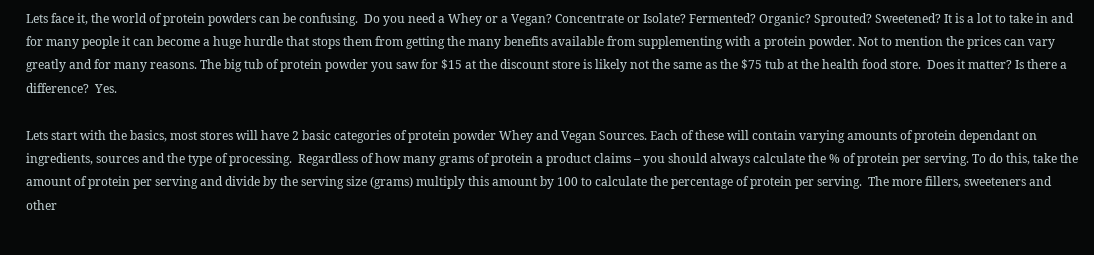Lets face it, the world of protein powders can be confusing.  Do you need a Whey or a Vegan? Concentrate or Isolate? Fermented? Organic? Sprouted? Sweetened? It is a lot to take in and for many people it can become a huge hurdle that stops them from getting the many benefits available from supplementing with a protein powder. Not to mention the prices can vary greatly and for many reasons. The big tub of protein powder you saw for $15 at the discount store is likely not the same as the $75 tub at the health food store.  Does it matter? Is there a difference?  Yes.

Lets start with the basics, most stores will have 2 basic categories of protein powder Whey and Vegan Sources. Each of these will contain varying amounts of protein dependant on ingredients, sources and the type of processing.  Regardless of how many grams of protein a product claims – you should always calculate the % of protein per serving. To do this, take the amount of protein per serving and divide by the serving size (grams) multiply this amount by 100 to calculate the percentage of protein per serving.  The more fillers, sweeteners and other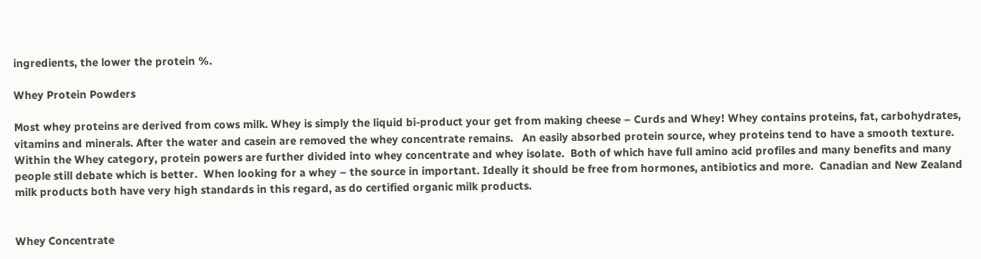ingredients, the lower the protein %.

Whey Protein Powders

Most whey proteins are derived from cows milk. Whey is simply the liquid bi-product your get from making cheese – Curds and Whey! Whey contains proteins, fat, carbohydrates, vitamins and minerals. After the water and casein are removed the whey concentrate remains.   An easily absorbed protein source, whey proteins tend to have a smooth texture.  Within the Whey category, protein powers are further divided into whey concentrate and whey isolate.  Both of which have full amino acid profiles and many benefits and many people still debate which is better.  When looking for a whey – the source in important. Ideally it should be free from hormones, antibiotics and more.  Canadian and New Zealand milk products both have very high standards in this regard, as do certified organic milk products.


Whey Concentrate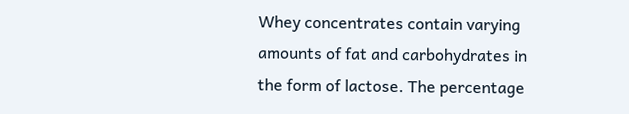Whey concentrates contain varying amounts of fat and carbohydrates in the form of lactose. The percentage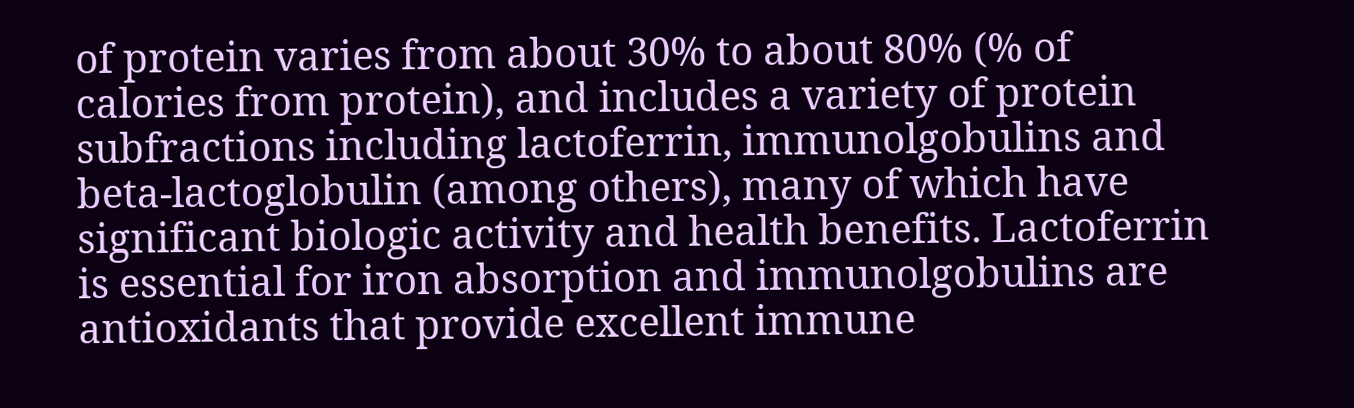of protein varies from about 30% to about 80% (% of calories from protein), and includes a variety of protein subfractions including lactoferrin, immunolgobulins and beta-lactoglobulin (among others), many of which have significant biologic activity and health benefits. Lactoferrin is essential for iron absorption and immunolgobulins are antioxidants that provide excellent immune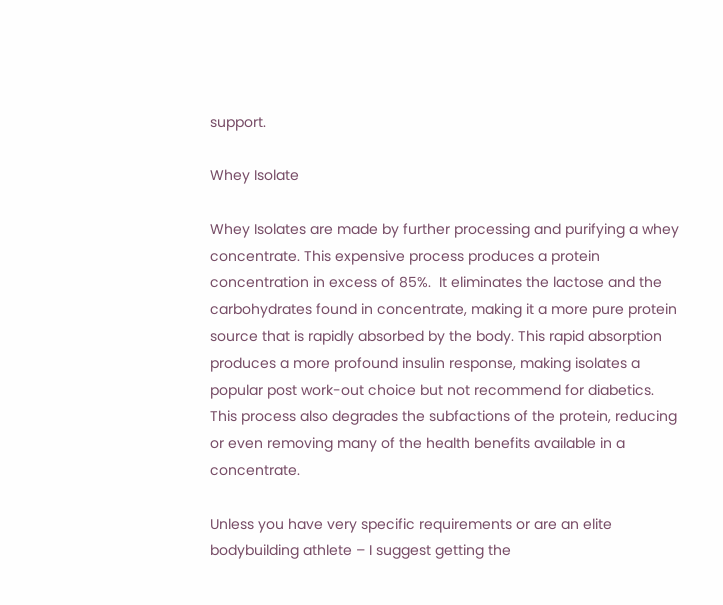support.

Whey Isolate

Whey Isolates are made by further processing and purifying a whey concentrate. This expensive process produces a protein concentration in excess of 85%.  It eliminates the lactose and the carbohydrates found in concentrate, making it a more pure protein source that is rapidly absorbed by the body. This rapid absorption produces a more profound insulin response, making isolates a popular post work-out choice but not recommend for diabetics.  This process also degrades the subfactions of the protein, reducing or even removing many of the health benefits available in a concentrate.

Unless you have very specific requirements or are an elite bodybuilding athlete – I suggest getting the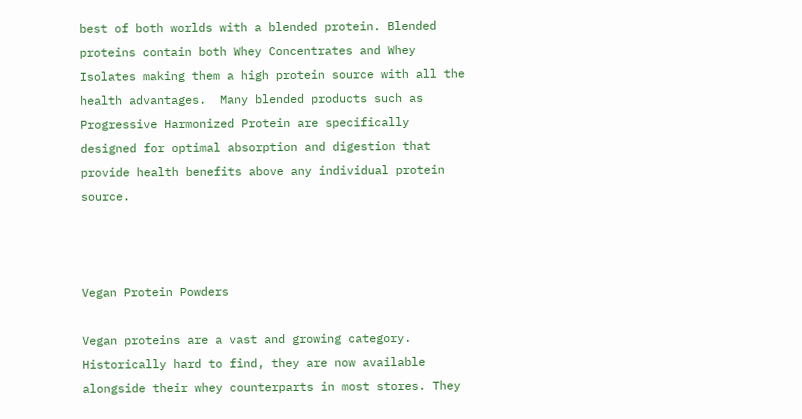best of both worlds with a blended protein. Blended proteins contain both Whey Concentrates and Whey Isolates making them a high protein source with all the health advantages.  Many blended products such as Progressive Harmonized Protein are specifically designed for optimal absorption and digestion that provide health benefits above any individual protein source.



Vegan Protein Powders

Vegan proteins are a vast and growing category. Historically hard to find, they are now available alongside their whey counterparts in most stores. They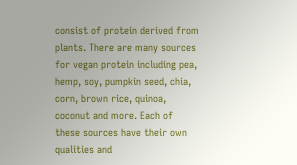consist of protein derived from plants. There are many sources for vegan protein including pea, hemp, soy, pumpkin seed, chia, corn, brown rice, quinoa, coconut and more. Each of these sources have their own qualities and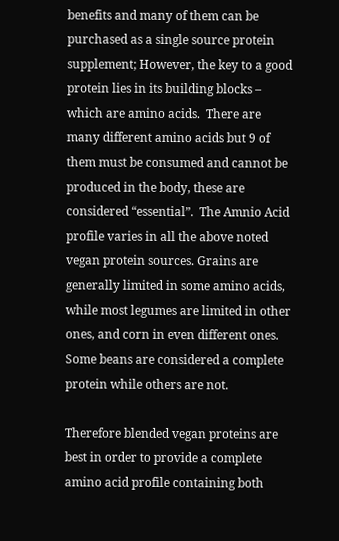benefits and many of them can be purchased as a single source protein supplement; However, the key to a good protein lies in its building blocks – which are amino acids.  There are many different amino acids but 9 of them must be consumed and cannot be produced in the body, these are considered “essential”.  The Amnio Acid profile varies in all the above noted vegan protein sources. Grains are generally limited in some amino acids, while most legumes are limited in other ones, and corn in even different ones. Some beans are considered a complete protein while others are not.

Therefore blended vegan proteins are best in order to provide a complete amino acid profile containing both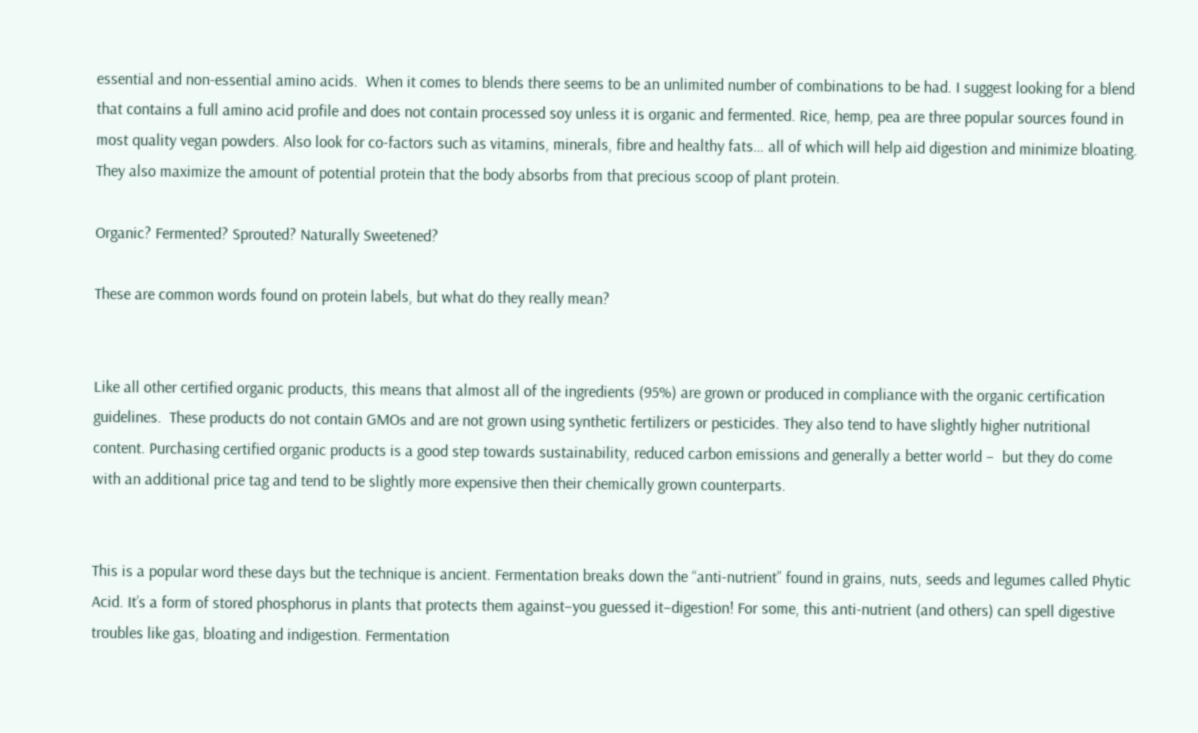essential and non-essential amino acids.  When it comes to blends there seems to be an unlimited number of combinations to be had. I suggest looking for a blend that contains a full amino acid profile and does not contain processed soy unless it is organic and fermented. Rice, hemp, pea are three popular sources found in most quality vegan powders. Also look for co-factors such as vitamins, minerals, fibre and healthy fats… all of which will help aid digestion and minimize bloating. They also maximize the amount of potential protein that the body absorbs from that precious scoop of plant protein.

Organic? Fermented? Sprouted? Naturally Sweetened?

These are common words found on protein labels, but what do they really mean?


Like all other certified organic products, this means that almost all of the ingredients (95%) are grown or produced in compliance with the organic certification guidelines.  These products do not contain GMOs and are not grown using synthetic fertilizers or pesticides. They also tend to have slightly higher nutritional content. Purchasing certified organic products is a good step towards sustainability, reduced carbon emissions and generally a better world –  but they do come with an additional price tag and tend to be slightly more expensive then their chemically grown counterparts.


This is a popular word these days but the technique is ancient. Fermentation breaks down the “anti-nutrient” found in grains, nuts, seeds and legumes called Phytic Acid. It’s a form of stored phosphorus in plants that protects them against–you guessed it–digestion! For some, this anti-nutrient (and others) can spell digestive troubles like gas, bloating and indigestion. Fermentation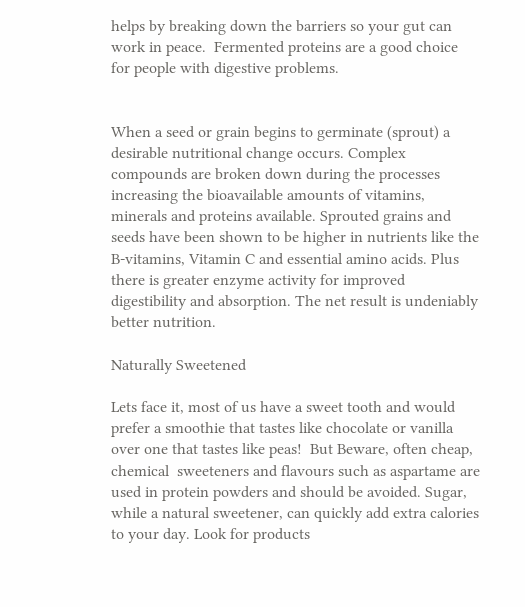helps by breaking down the barriers so your gut can work in peace.  Fermented proteins are a good choice for people with digestive problems.


When a seed or grain begins to germinate (sprout) a desirable nutritional change occurs. Complex compounds are broken down during the processes increasing the bioavailable amounts of vitamins, minerals and proteins available. Sprouted grains and seeds have been shown to be higher in nutrients like the B-vitamins, Vitamin C and essential amino acids. Plus there is greater enzyme activity for improved digestibility and absorption. The net result is undeniably better nutrition.

Naturally Sweetened

Lets face it, most of us have a sweet tooth and would prefer a smoothie that tastes like chocolate or vanilla over one that tastes like peas!  But Beware, often cheap, chemical  sweeteners and flavours such as aspartame are used in protein powders and should be avoided. Sugar, while a natural sweetener, can quickly add extra calories to your day. Look for products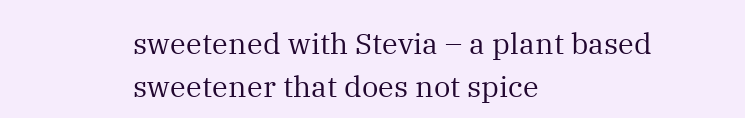sweetened with Stevia – a plant based sweetener that does not spice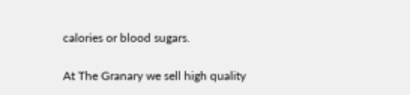calories or blood sugars.

At The Granary we sell high quality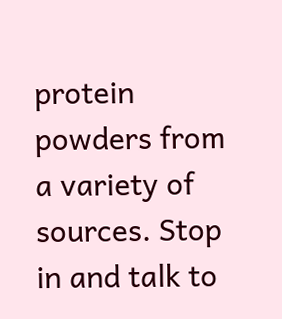protein powders from a variety of sources. Stop in and talk to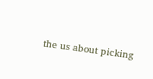the us about picking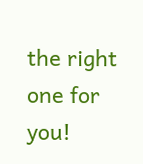the right one for you!